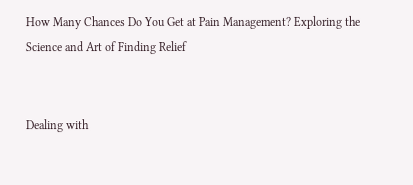How Many Chances Do You Get at Pain Management? Exploring the Science and Art of Finding Relief


Dealing with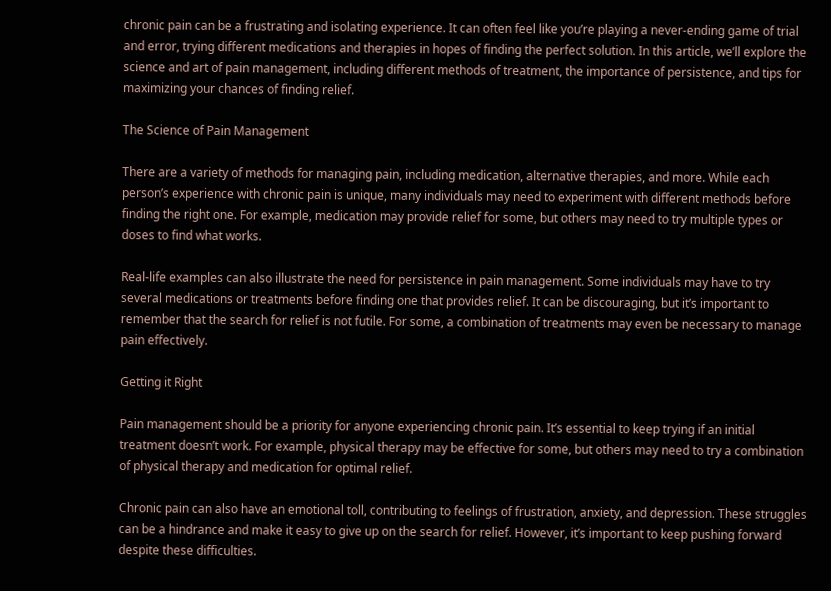chronic pain can be a frustrating and isolating experience. It can often feel like you’re playing a never-ending game of trial and error, trying different medications and therapies in hopes of finding the perfect solution. In this article, we’ll explore the science and art of pain management, including different methods of treatment, the importance of persistence, and tips for maximizing your chances of finding relief.

The Science of Pain Management

There are a variety of methods for managing pain, including medication, alternative therapies, and more. While each person’s experience with chronic pain is unique, many individuals may need to experiment with different methods before finding the right one. For example, medication may provide relief for some, but others may need to try multiple types or doses to find what works.

Real-life examples can also illustrate the need for persistence in pain management. Some individuals may have to try several medications or treatments before finding one that provides relief. It can be discouraging, but it’s important to remember that the search for relief is not futile. For some, a combination of treatments may even be necessary to manage pain effectively.

Getting it Right

Pain management should be a priority for anyone experiencing chronic pain. It’s essential to keep trying if an initial treatment doesn’t work. For example, physical therapy may be effective for some, but others may need to try a combination of physical therapy and medication for optimal relief.

Chronic pain can also have an emotional toll, contributing to feelings of frustration, anxiety, and depression. These struggles can be a hindrance and make it easy to give up on the search for relief. However, it’s important to keep pushing forward despite these difficulties.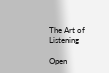The Art of Listening

Open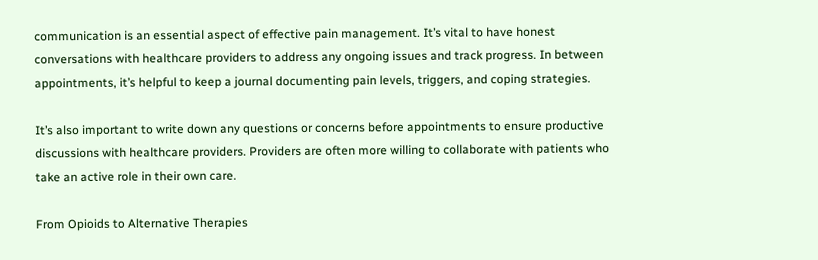communication is an essential aspect of effective pain management. It’s vital to have honest conversations with healthcare providers to address any ongoing issues and track progress. In between appointments, it’s helpful to keep a journal documenting pain levels, triggers, and coping strategies.

It’s also important to write down any questions or concerns before appointments to ensure productive discussions with healthcare providers. Providers are often more willing to collaborate with patients who take an active role in their own care.

From Opioids to Alternative Therapies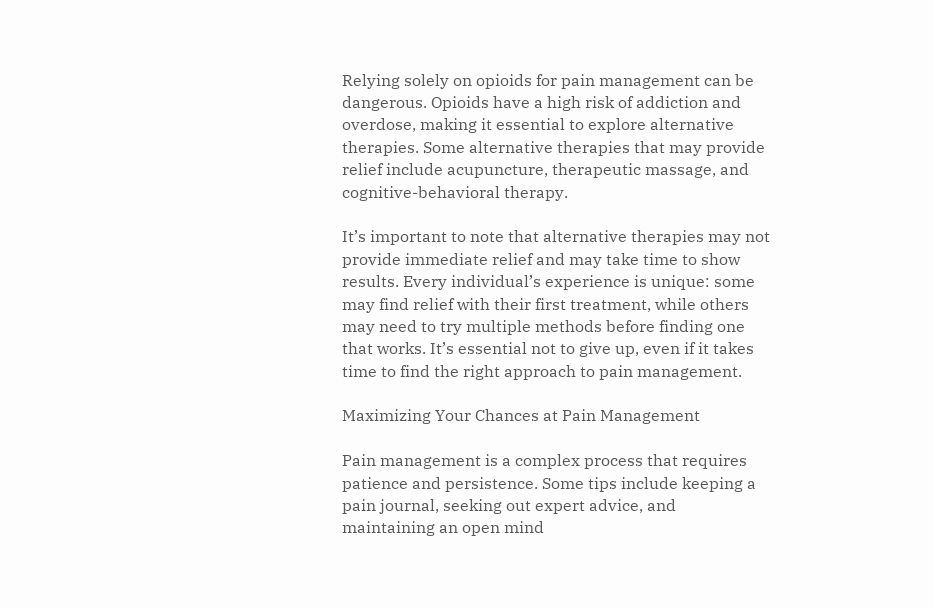Relying solely on opioids for pain management can be dangerous. Opioids have a high risk of addiction and overdose, making it essential to explore alternative therapies. Some alternative therapies that may provide relief include acupuncture, therapeutic massage, and cognitive-behavioral therapy.

It’s important to note that alternative therapies may not provide immediate relief and may take time to show results. Every individual’s experience is unique: some may find relief with their first treatment, while others may need to try multiple methods before finding one that works. It’s essential not to give up, even if it takes time to find the right approach to pain management.

Maximizing Your Chances at Pain Management

Pain management is a complex process that requires patience and persistence. Some tips include keeping a pain journal, seeking out expert advice, and maintaining an open mind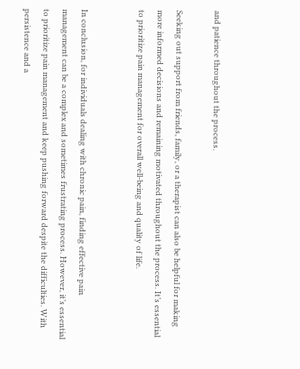and patience throughout the process.

Seeking out support from friends, family, or a therapist can also be helpful for making more informed decisions and remaining motivated throughout the process. It’s essential to prioritize pain management for overall well-being and quality of life.


In conclusion, for individuals dealing with chronic pain, finding effective pain management can be a complex and sometimes frustrating process. However, it’s essential to prioritize pain management and keep pushing forward despite the difficulties. With persistence and a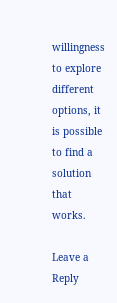willingness to explore different options, it is possible to find a solution that works.

Leave a Reply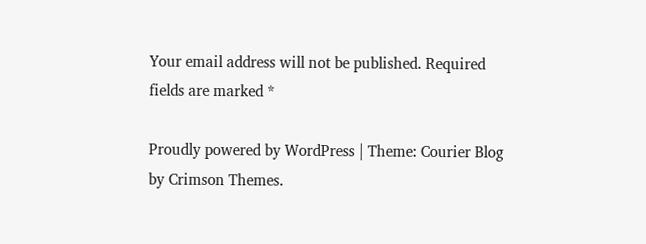Your email address will not be published. Required fields are marked *

Proudly powered by WordPress | Theme: Courier Blog by Crimson Themes.